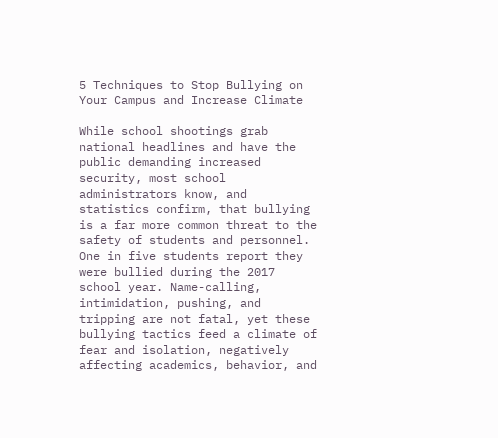5 Techniques to Stop Bullying on Your Campus and Increase Climate

While school shootings grab national headlines and have the public demanding increased security, most school administrators know, and statistics confirm, that bullying is a far more common threat to the safety of students and personnel. One in five students report they were bullied during the 2017 school year. Name-calling, intimidation, pushing, and tripping are not fatal, yet these bullying tactics feed a climate of fear and isolation, negatively affecting academics, behavior, and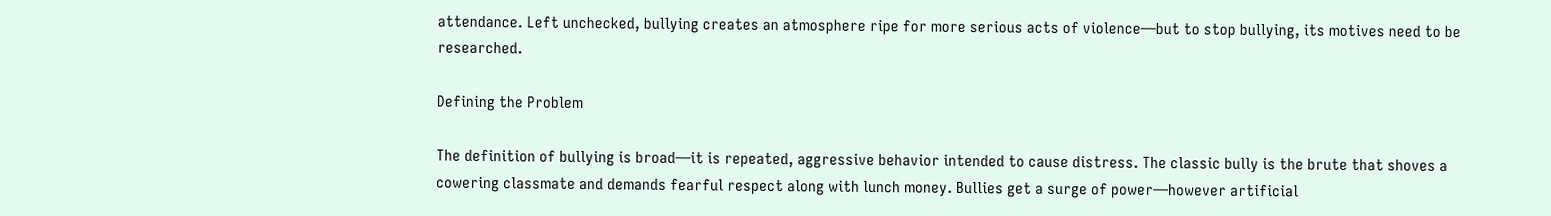attendance. Left unchecked, bullying creates an atmosphere ripe for more serious acts of violence—but to stop bullying, its motives need to be researched.

Defining the Problem

The definition of bullying is broad—it is repeated, aggressive behavior intended to cause distress. The classic bully is the brute that shoves a cowering classmate and demands fearful respect along with lunch money. Bullies get a surge of power—however artificial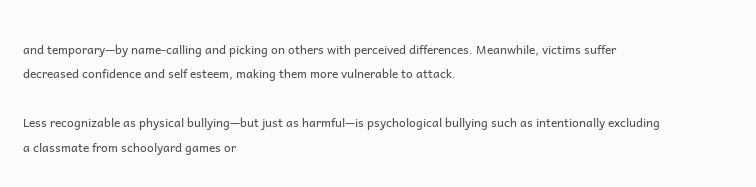and temporary—by name-calling and picking on others with perceived differences. Meanwhile, victims suffer decreased confidence and self esteem, making them more vulnerable to attack.

Less recognizable as physical bullying—but just as harmful—is psychological bullying such as intentionally excluding a classmate from schoolyard games or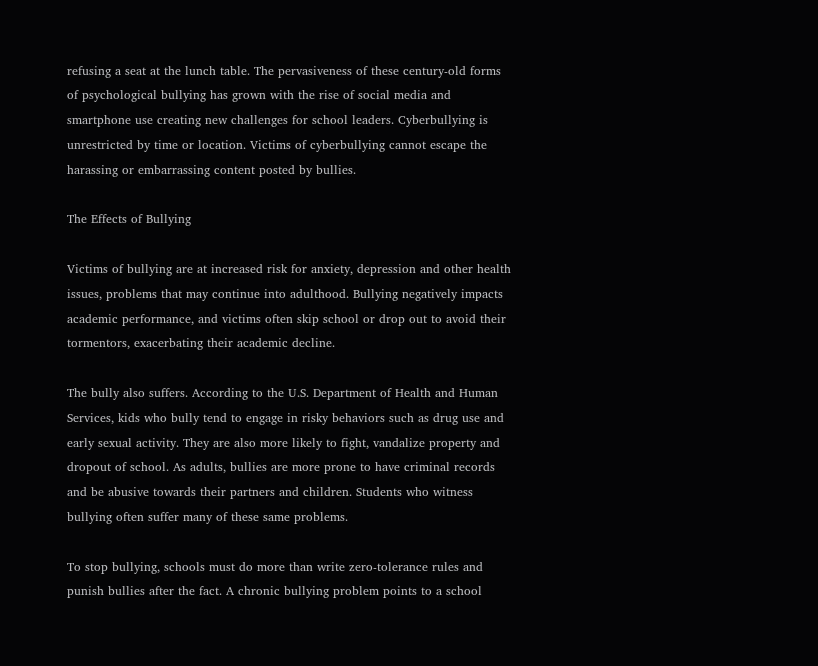refusing a seat at the lunch table. The pervasiveness of these century-old forms of psychological bullying has grown with the rise of social media and smartphone use creating new challenges for school leaders. Cyberbullying is unrestricted by time or location. Victims of cyberbullying cannot escape the harassing or embarrassing content posted by bullies.

The Effects of Bullying

Victims of bullying are at increased risk for anxiety, depression and other health issues, problems that may continue into adulthood. Bullying negatively impacts academic performance, and victims often skip school or drop out to avoid their tormentors, exacerbating their academic decline.

The bully also suffers. According to the U.S. Department of Health and Human Services, kids who bully tend to engage in risky behaviors such as drug use and early sexual activity. They are also more likely to fight, vandalize property and dropout of school. As adults, bullies are more prone to have criminal records and be abusive towards their partners and children. Students who witness bullying often suffer many of these same problems.

To stop bullying, schools must do more than write zero-tolerance rules and punish bullies after the fact. A chronic bullying problem points to a school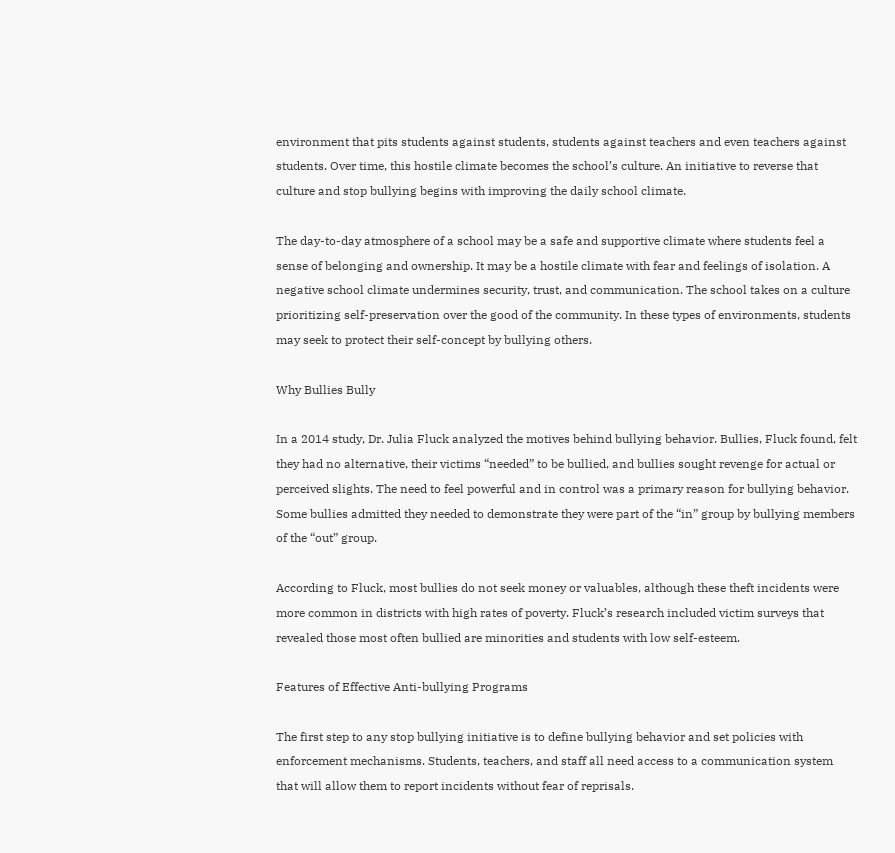environment that pits students against students, students against teachers and even teachers against students. Over time, this hostile climate becomes the school’s culture. An initiative to reverse that culture and stop bullying begins with improving the daily school climate.

The day-to-day atmosphere of a school may be a safe and supportive climate where students feel a sense of belonging and ownership. It may be a hostile climate with fear and feelings of isolation. A negative school climate undermines security, trust, and communication. The school takes on a culture prioritizing self-preservation over the good of the community. In these types of environments, students may seek to protect their self-concept by bullying others.

Why Bullies Bully

In a 2014 study, Dr. Julia Fluck analyzed the motives behind bullying behavior. Bullies, Fluck found, felt they had no alternative, their victims “needed” to be bullied, and bullies sought revenge for actual or perceived slights. The need to feel powerful and in control was a primary reason for bullying behavior. Some bullies admitted they needed to demonstrate they were part of the “in” group by bullying members of the “out” group.

According to Fluck, most bullies do not seek money or valuables, although these theft incidents were more common in districts with high rates of poverty. Fluck’s research included victim surveys that revealed those most often bullied are minorities and students with low self-esteem.

Features of Effective Anti-bullying Programs

The first step to any stop bullying initiative is to define bullying behavior and set policies with enforcement mechanisms. Students, teachers, and staff all need access to a communication system that will allow them to report incidents without fear of reprisals.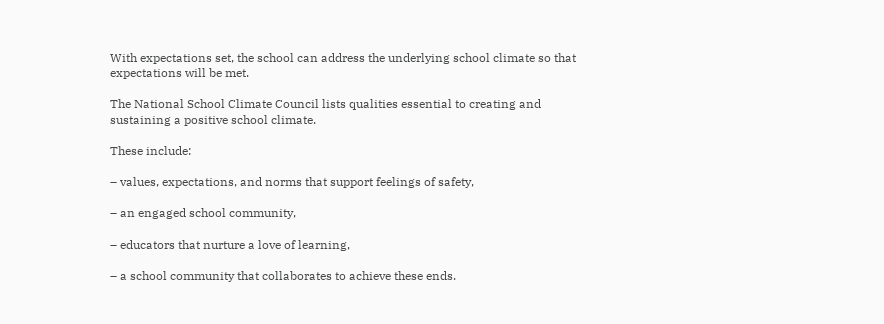With expectations set, the school can address the underlying school climate so that expectations will be met.

The National School Climate Council lists qualities essential to creating and sustaining a positive school climate.

These include:

– values, expectations, and norms that support feelings of safety,

– an engaged school community,

– educators that nurture a love of learning,

– a school community that collaborates to achieve these ends.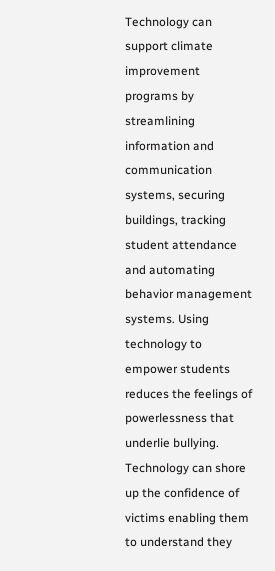Technology can support climate improvement programs by streamlining information and communication systems, securing buildings, tracking student attendance and automating behavior management systems. Using technology to empower students reduces the feelings of powerlessness that underlie bullying. Technology can shore up the confidence of victims enabling them to understand they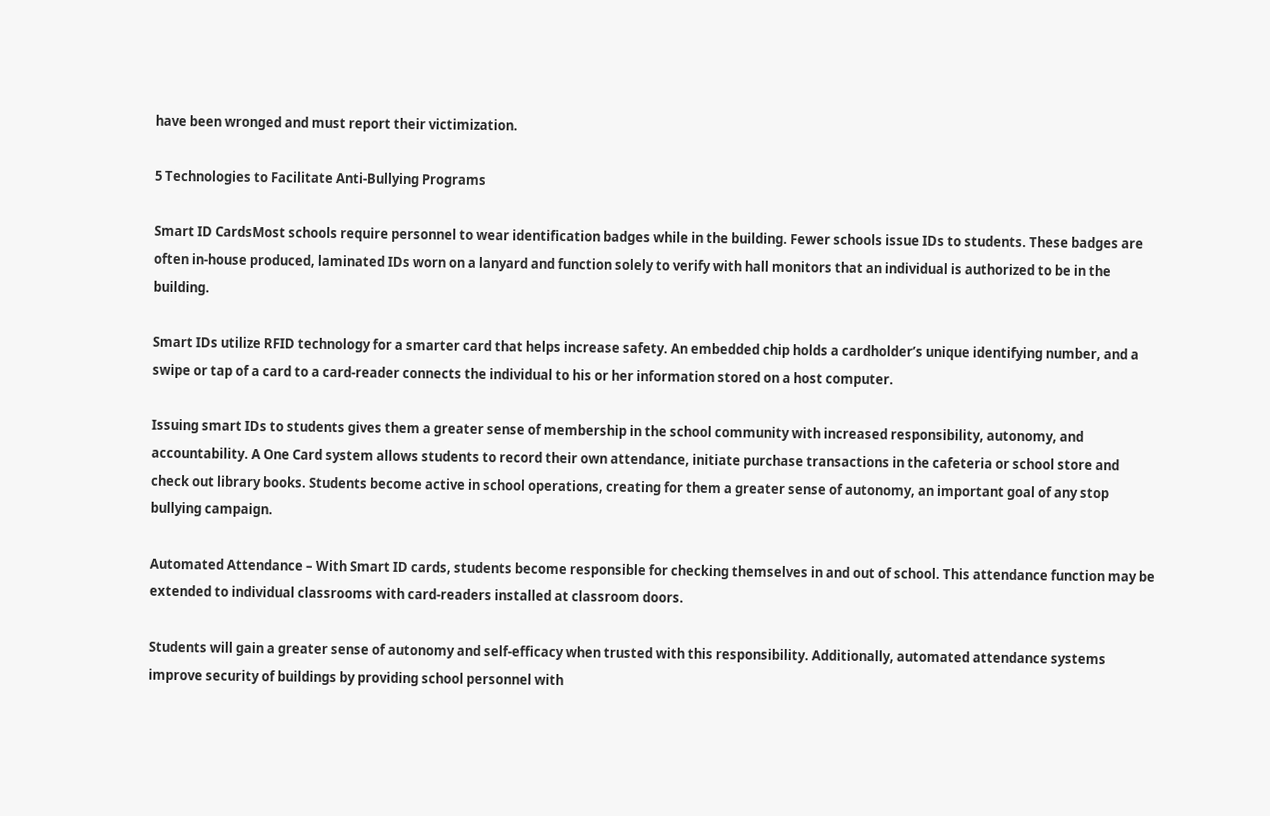have been wronged and must report their victimization.

5 Technologies to Facilitate Anti-Bullying Programs

Smart ID CardsMost schools require personnel to wear identification badges while in the building. Fewer schools issue IDs to students. These badges are often in-house produced, laminated IDs worn on a lanyard and function solely to verify with hall monitors that an individual is authorized to be in the building.

Smart IDs utilize RFID technology for a smarter card that helps increase safety. An embedded chip holds a cardholder’s unique identifying number, and a swipe or tap of a card to a card-reader connects the individual to his or her information stored on a host computer.

Issuing smart IDs to students gives them a greater sense of membership in the school community with increased responsibility, autonomy, and accountability. A One Card system allows students to record their own attendance, initiate purchase transactions in the cafeteria or school store and check out library books. Students become active in school operations, creating for them a greater sense of autonomy, an important goal of any stop bullying campaign.

Automated Attendance – With Smart ID cards, students become responsible for checking themselves in and out of school. This attendance function may be extended to individual classrooms with card-readers installed at classroom doors.

Students will gain a greater sense of autonomy and self-efficacy when trusted with this responsibility. Additionally, automated attendance systems improve security of buildings by providing school personnel with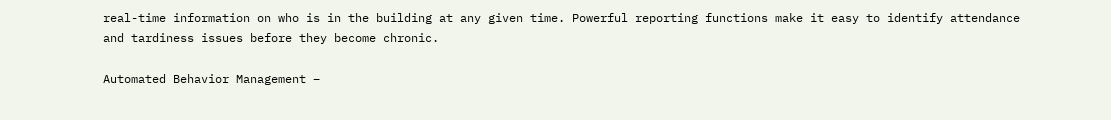real-time information on who is in the building at any given time. Powerful reporting functions make it easy to identify attendance and tardiness issues before they become chronic.

Automated Behavior Management –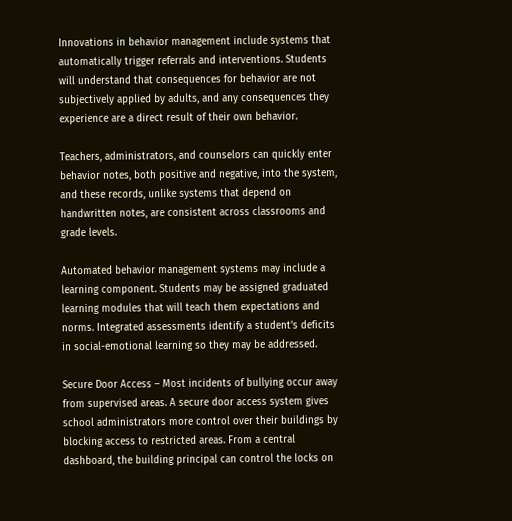Innovations in behavior management include systems that automatically trigger referrals and interventions. Students will understand that consequences for behavior are not subjectively applied by adults, and any consequences they experience are a direct result of their own behavior.

Teachers, administrators, and counselors can quickly enter behavior notes, both positive and negative, into the system, and these records, unlike systems that depend on handwritten notes, are consistent across classrooms and grade levels.

Automated behavior management systems may include a learning component. Students may be assigned graduated learning modules that will teach them expectations and norms. Integrated assessments identify a student’s deficits in social-emotional learning so they may be addressed.

Secure Door Access – Most incidents of bullying occur away from supervised areas. A secure door access system gives school administrators more control over their buildings by blocking access to restricted areas. From a central dashboard, the building principal can control the locks on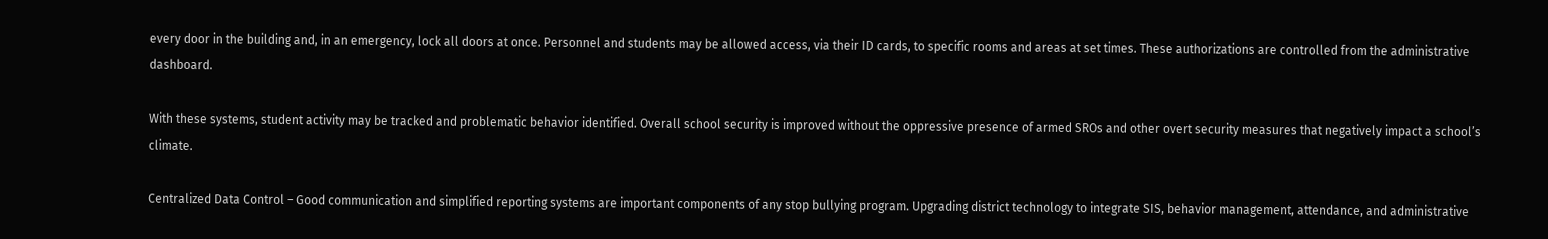every door in the building and, in an emergency, lock all doors at once. Personnel and students may be allowed access, via their ID cards, to specific rooms and areas at set times. These authorizations are controlled from the administrative dashboard.

With these systems, student activity may be tracked and problematic behavior identified. Overall school security is improved without the oppressive presence of armed SROs and other overt security measures that negatively impact a school’s climate.

Centralized Data Control – Good communication and simplified reporting systems are important components of any stop bullying program. Upgrading district technology to integrate SIS, behavior management, attendance, and administrative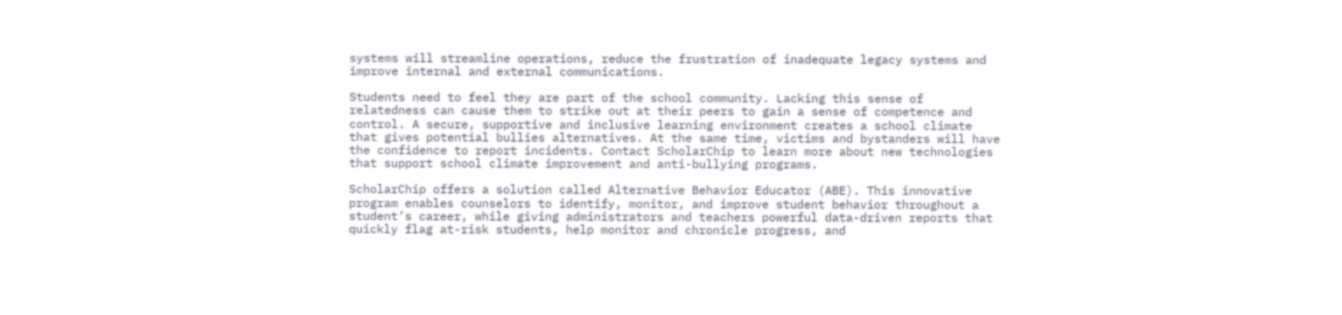systems will streamline operations, reduce the frustration of inadequate legacy systems and improve internal and external communications.

Students need to feel they are part of the school community. Lacking this sense of relatedness can cause them to strike out at their peers to gain a sense of competence and control. A secure, supportive and inclusive learning environment creates a school climate that gives potential bullies alternatives. At the same time, victims and bystanders will have the confidence to report incidents. Contact ScholarChip to learn more about new technologies that support school climate improvement and anti-bullying programs.

ScholarChip offers a solution called Alternative Behavior Educator (ABE). This innovative program enables counselors to identify, monitor, and improve student behavior throughout a student’s career, while giving administrators and teachers powerful data-driven reports that quickly flag at-risk students, help monitor and chronicle progress, and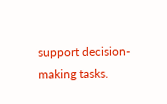support decision-making tasks.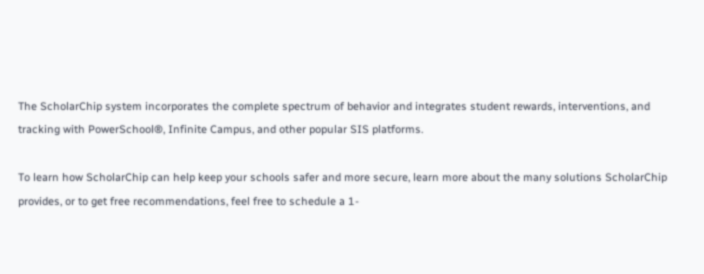The ScholarChip system incorporates the complete spectrum of behavior and integrates student rewards, interventions, and tracking with PowerSchool®, Infinite Campus, and other popular SIS platforms.

To learn how ScholarChip can help keep your schools safer and more secure, learn more about the many solutions ScholarChip provides, or to get free recommendations, feel free to schedule a 1-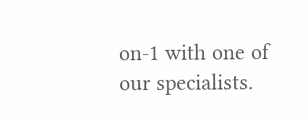on-1 with one of our specialists.